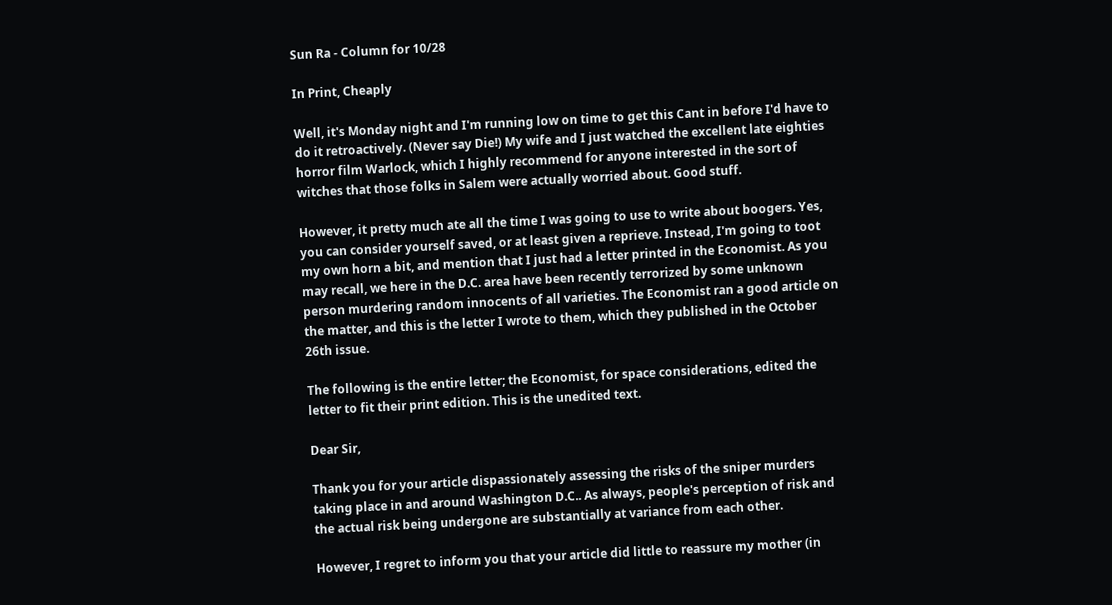Sun Ra - Column for 10/28

In Print, Cheaply

Well, it's Monday night and I'm running low on time to get this Cant in before I'd have to do it retroactively. (Never say Die!) My wife and I just watched the excellent late eighties horror film Warlock, which I highly recommend for anyone interested in the sort of witches that those folks in Salem were actually worried about. Good stuff.

However, it pretty much ate all the time I was going to use to write about boogers. Yes, you can consider yourself saved, or at least given a reprieve. Instead, I'm going to toot my own horn a bit, and mention that I just had a letter printed in the Economist. As you may recall, we here in the D.C. area have been recently terrorized by some unknown person murdering random innocents of all varieties. The Economist ran a good article on the matter, and this is the letter I wrote to them, which they published in the October 26th issue.

The following is the entire letter; the Economist, for space considerations, edited the letter to fit their print edition. This is the unedited text.

Dear Sir,

Thank you for your article dispassionately assessing the risks of the sniper murders taking place in and around Washington D.C.. As always, people's perception of risk and the actual risk being undergone are substantially at variance from each other.

However, I regret to inform you that your article did little to reassure my mother (in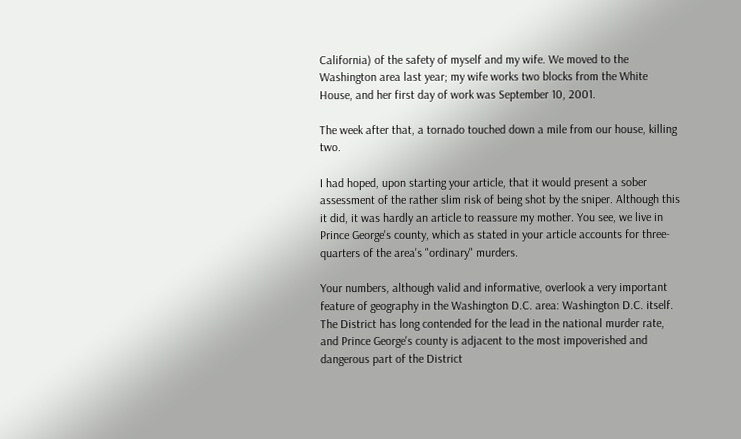California) of the safety of myself and my wife. We moved to the Washington area last year; my wife works two blocks from the White House, and her first day of work was September 10, 2001.

The week after that, a tornado touched down a mile from our house, killing two.

I had hoped, upon starting your article, that it would present a sober assessment of the rather slim risk of being shot by the sniper. Although this it did, it was hardly an article to reassure my mother. You see, we live in Prince George's county, which as stated in your article accounts for three-quarters of the area's "ordinary" murders.

Your numbers, although valid and informative, overlook a very important feature of geography in the Washington D.C. area: Washington D.C. itself. The District has long contended for the lead in the national murder rate, and Prince George's county is adjacent to the most impoverished and dangerous part of the District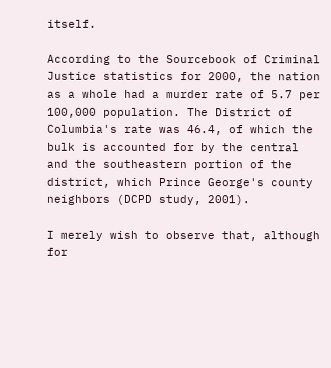itself.

According to the Sourcebook of Criminal Justice statistics for 2000, the nation as a whole had a murder rate of 5.7 per 100,000 population. The District of Columbia's rate was 46.4, of which the bulk is accounted for by the central and the southeastern portion of the district, which Prince George's county neighbors (DCPD study, 2001).

I merely wish to observe that, although for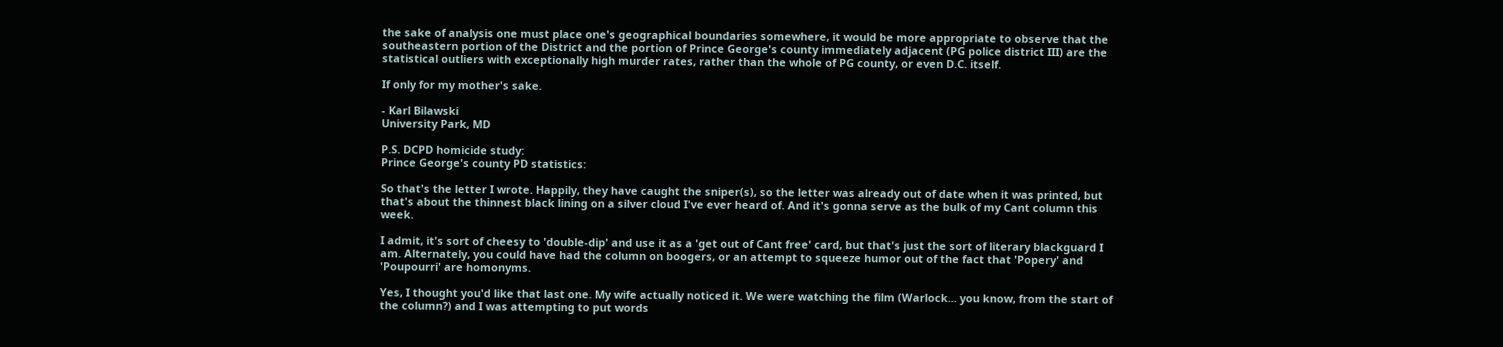the sake of analysis one must place one's geographical boundaries somewhere, it would be more appropriate to observe that the southeastern portion of the District and the portion of Prince George's county immediately adjacent (PG police district III) are the statistical outliers with exceptionally high murder rates, rather than the whole of PG county, or even D.C. itself.

If only for my mother's sake.

- Karl Bilawski
University Park, MD

P.S. DCPD homicide study:
Prince George's county PD statistics:

So that's the letter I wrote. Happily, they have caught the sniper(s), so the letter was already out of date when it was printed, but that's about the thinnest black lining on a silver cloud I've ever heard of. And it's gonna serve as the bulk of my Cant column this week.

I admit, it's sort of cheesy to 'double-dip' and use it as a 'get out of Cant free' card, but that's just the sort of literary blackguard I am. Alternately, you could have had the column on boogers, or an attempt to squeeze humor out of the fact that 'Popery' and 'Poupourri' are homonyms.

Yes, I thought you'd like that last one. My wife actually noticed it. We were watching the film (Warlock... you know, from the start of the column?) and I was attempting to put words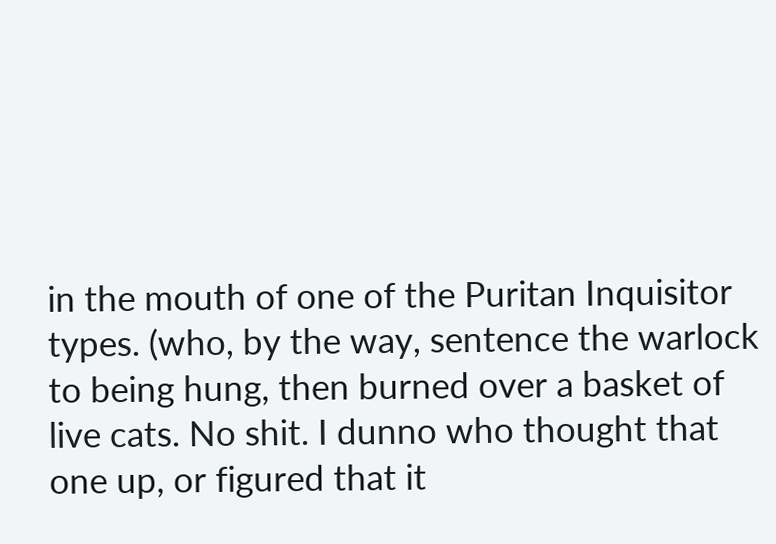in the mouth of one of the Puritan Inquisitor types. (who, by the way, sentence the warlock to being hung, then burned over a basket of live cats. No shit. I dunno who thought that one up, or figured that it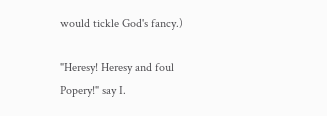would tickle God's fancy.)

"Heresy! Heresy and foul Popery!" say I.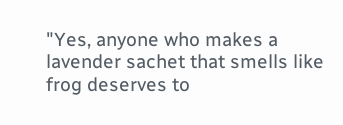"Yes, anyone who makes a lavender sachet that smells like frog deserves to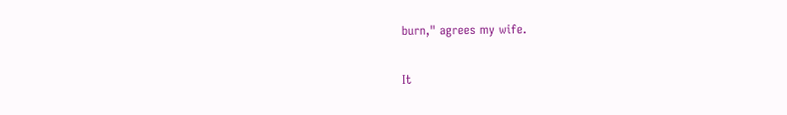burn," agrees my wife.

It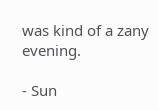was kind of a zany evening.

- Sun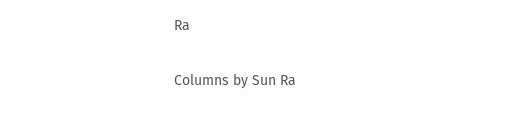Ra

Columns by Sun Ra